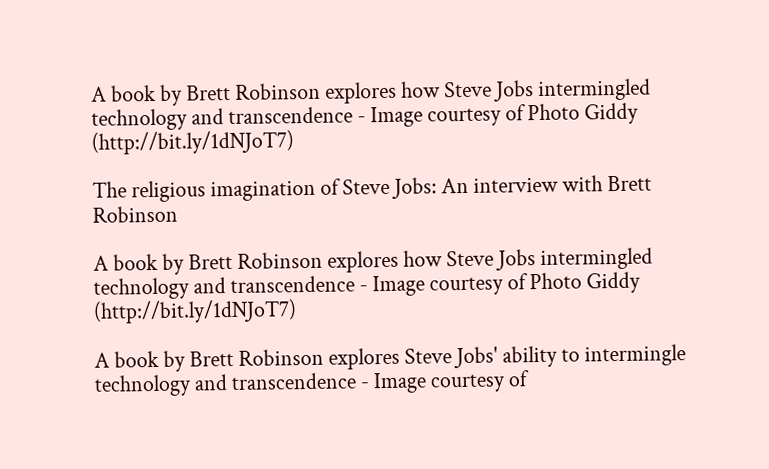A book by Brett Robinson explores how Steve Jobs intermingled technology and transcendence - Image courtesy of Photo Giddy (http://bit.ly/1dNJoT7)

The religious imagination of Steve Jobs: An interview with Brett Robinson

A book by Brett Robinson explores how Steve Jobs intermingled technology and transcendence - Image courtesy of Photo Giddy (http://bit.ly/1dNJoT7)

A book by Brett Robinson explores Steve Jobs' ability to intermingle technology and transcendence - Image courtesy of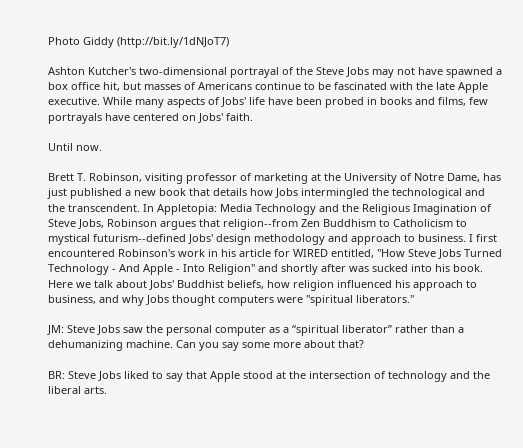Photo Giddy (http://bit.ly/1dNJoT7)

Ashton Kutcher's two-dimensional portrayal of the Steve Jobs may not have spawned a box office hit, but masses of Americans continue to be fascinated with the late Apple executive. While many aspects of Jobs' life have been probed in books and films, few portrayals have centered on Jobs' faith.

Until now.

Brett T. Robinson, visiting professor of marketing at the University of Notre Dame, has just published a new book that details how Jobs intermingled the technological and the transcendent. In Appletopia: Media Technology and the Religious Imagination of Steve Jobs, Robinson argues that religion--from Zen Buddhism to Catholicism to mystical futurism--defined Jobs' design methodology and approach to business. I first encountered Robinson's work in his article for WIRED entitled, "How Steve Jobs Turned Technology - And Apple - Into Religion" and shortly after was sucked into his book. Here we talk about Jobs' Buddhist beliefs, how religion influenced his approach to business, and why Jobs thought computers were "spiritual liberators."

JM: Steve Jobs saw the personal computer as a “spiritual liberator” rather than a dehumanizing machine. Can you say some more about that?

BR: Steve Jobs liked to say that Apple stood at the intersection of technology and the liberal arts.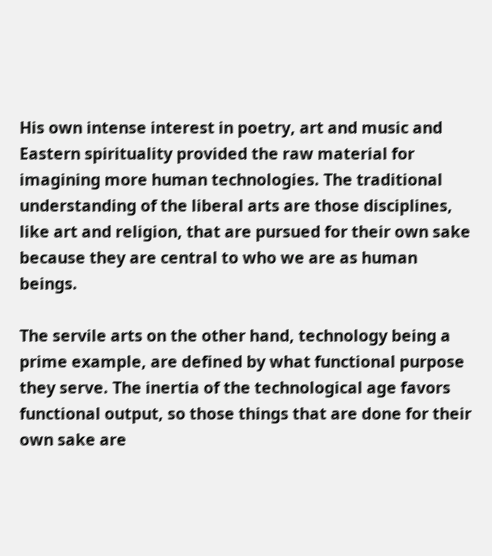His own intense interest in poetry, art and music and Eastern spirituality provided the raw material for imagining more human technologies. The traditional understanding of the liberal arts are those disciplines, like art and religion, that are pursued for their own sake because they are central to who we are as human beings.

The servile arts on the other hand, technology being a prime example, are defined by what functional purpose they serve. The inertia of the technological age favors functional output, so those things that are done for their own sake are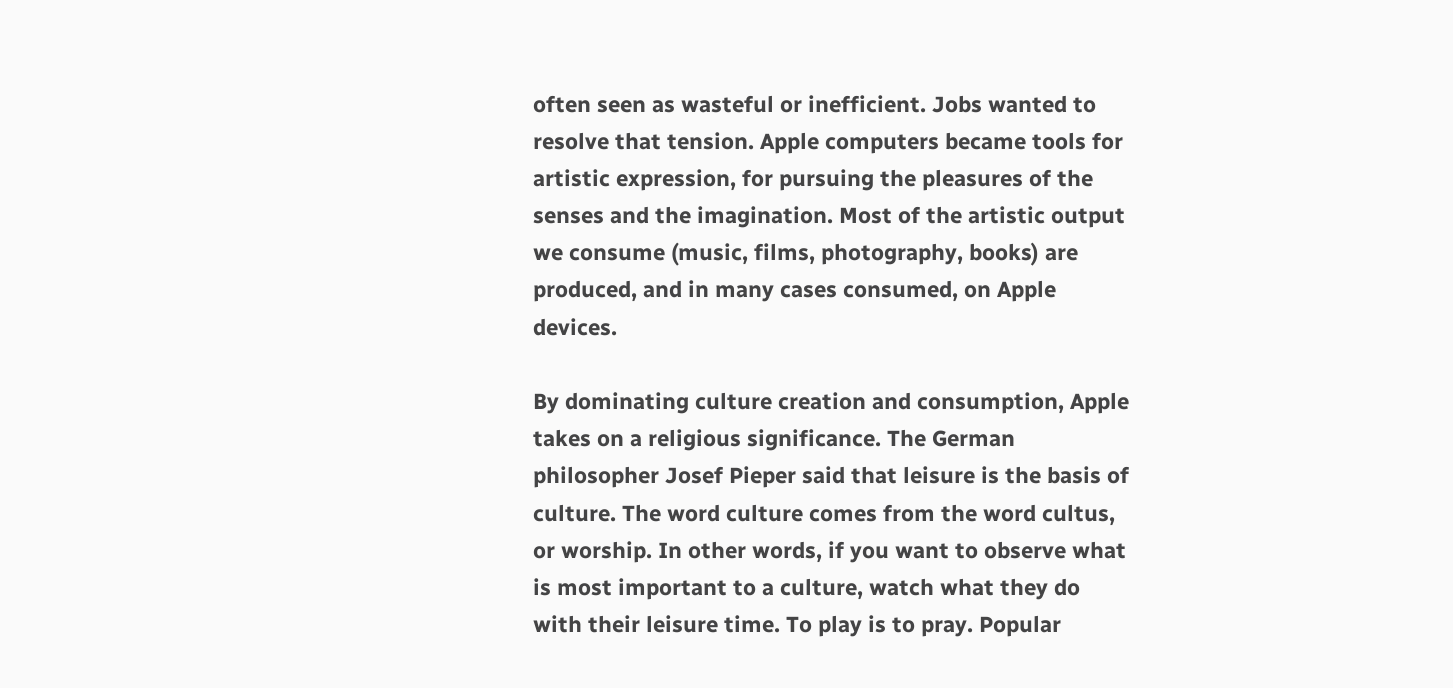often seen as wasteful or inefficient. Jobs wanted to resolve that tension. Apple computers became tools for artistic expression, for pursuing the pleasures of the senses and the imagination. Most of the artistic output we consume (music, films, photography, books) are produced, and in many cases consumed, on Apple devices.

By dominating culture creation and consumption, Apple takes on a religious significance. The German philosopher Josef Pieper said that leisure is the basis of culture. The word culture comes from the word cultus, or worship. In other words, if you want to observe what is most important to a culture, watch what they do with their leisure time. To play is to pray. Popular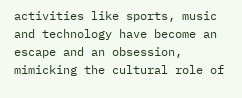activities like sports, music and technology have become an escape and an obsession, mimicking the cultural role of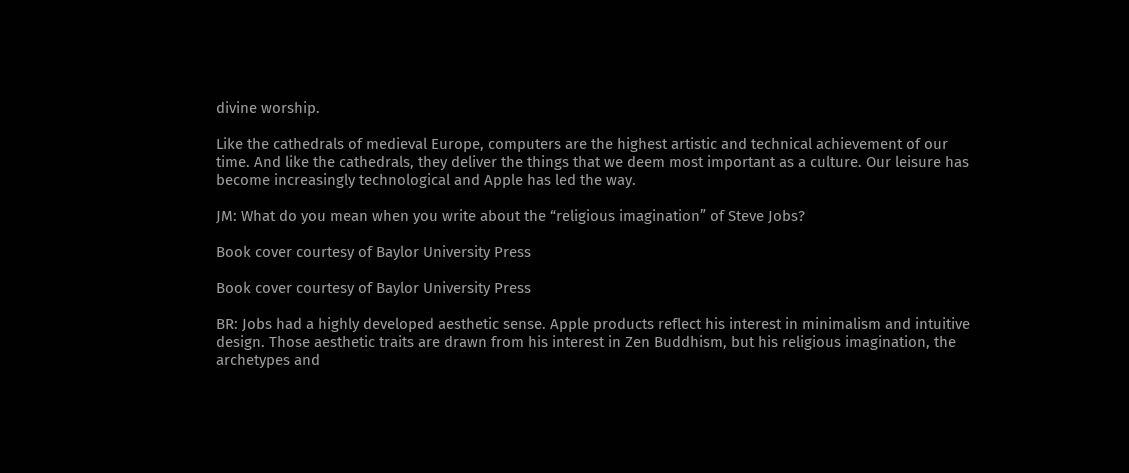divine worship.

Like the cathedrals of medieval Europe, computers are the highest artistic and technical achievement of our time. And like the cathedrals, they deliver the things that we deem most important as a culture. Our leisure has become increasingly technological and Apple has led the way.

JM: What do you mean when you write about the “religious imagination” of Steve Jobs?

Book cover courtesy of Baylor University Press

Book cover courtesy of Baylor University Press

BR: Jobs had a highly developed aesthetic sense. Apple products reflect his interest in minimalism and intuitive design. Those aesthetic traits are drawn from his interest in Zen Buddhism, but his religious imagination, the archetypes and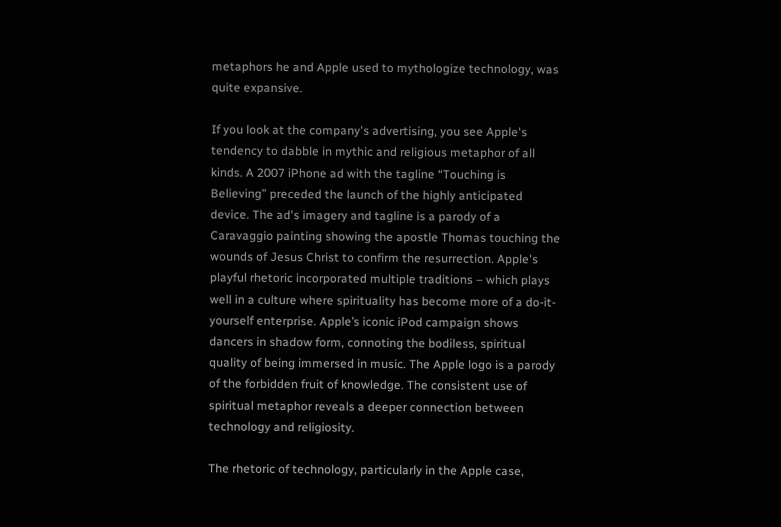metaphors he and Apple used to mythologize technology, was quite expansive.

If you look at the company's advertising, you see Apple's tendency to dabble in mythic and religious metaphor of all kinds. A 2007 iPhone ad with the tagline “Touching is Believing” preceded the launch of the highly anticipated device. The ad's imagery and tagline is a parody of a Caravaggio painting showing the apostle Thomas touching the wounds of Jesus Christ to confirm the resurrection. Apple's playful rhetoric incorporated multiple traditions – which plays well in a culture where spirituality has become more of a do-it-yourself enterprise. Apple’s iconic iPod campaign shows dancers in shadow form, connoting the bodiless, spiritual quality of being immersed in music. The Apple logo is a parody of the forbidden fruit of knowledge. The consistent use of spiritual metaphor reveals a deeper connection between technology and religiosity.

The rhetoric of technology, particularly in the Apple case,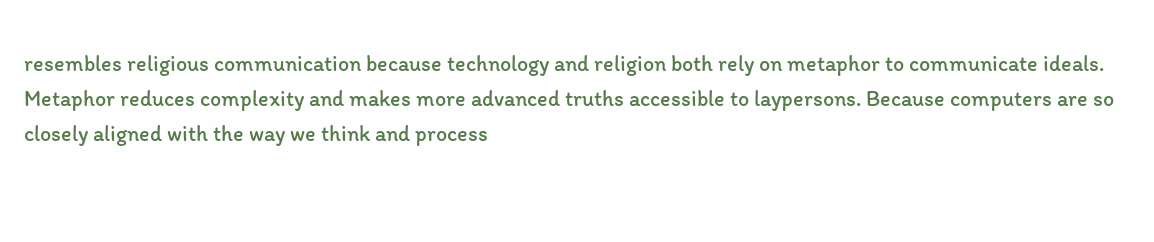resembles religious communication because technology and religion both rely on metaphor to communicate ideals. Metaphor reduces complexity and makes more advanced truths accessible to laypersons. Because computers are so closely aligned with the way we think and process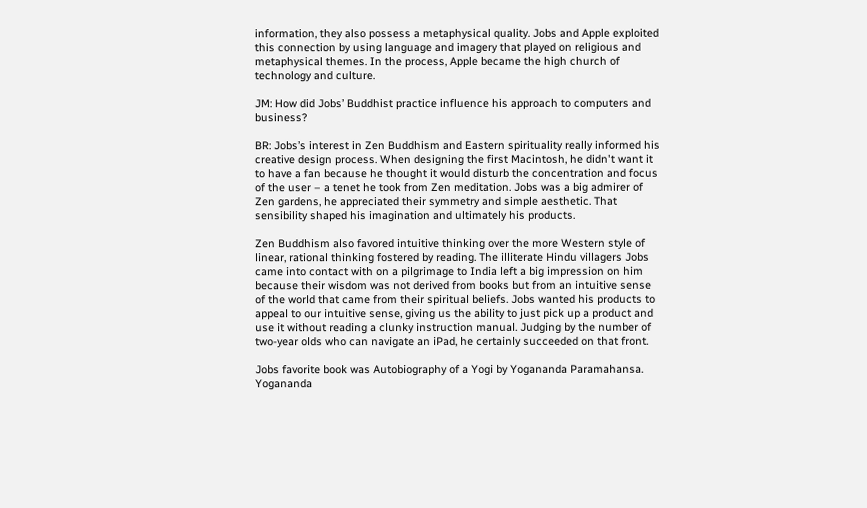information, they also possess a metaphysical quality. Jobs and Apple exploited this connection by using language and imagery that played on religious and metaphysical themes. In the process, Apple became the high church of technology and culture.

JM: How did Jobs’ Buddhist practice influence his approach to computers and business?

BR: Jobs’s interest in Zen Buddhism and Eastern spirituality really informed his creative design process. When designing the first Macintosh, he didn't want it to have a fan because he thought it would disturb the concentration and focus of the user – a tenet he took from Zen meditation. Jobs was a big admirer of Zen gardens, he appreciated their symmetry and simple aesthetic. That sensibility shaped his imagination and ultimately his products.

Zen Buddhism also favored intuitive thinking over the more Western style of linear, rational thinking fostered by reading. The illiterate Hindu villagers Jobs came into contact with on a pilgrimage to India left a big impression on him because their wisdom was not derived from books but from an intuitive sense of the world that came from their spiritual beliefs. Jobs wanted his products to appeal to our intuitive sense, giving us the ability to just pick up a product and use it without reading a clunky instruction manual. Judging by the number of two-year olds who can navigate an iPad, he certainly succeeded on that front.

Jobs favorite book was Autobiography of a Yogi by Yogananda Paramahansa. Yogananda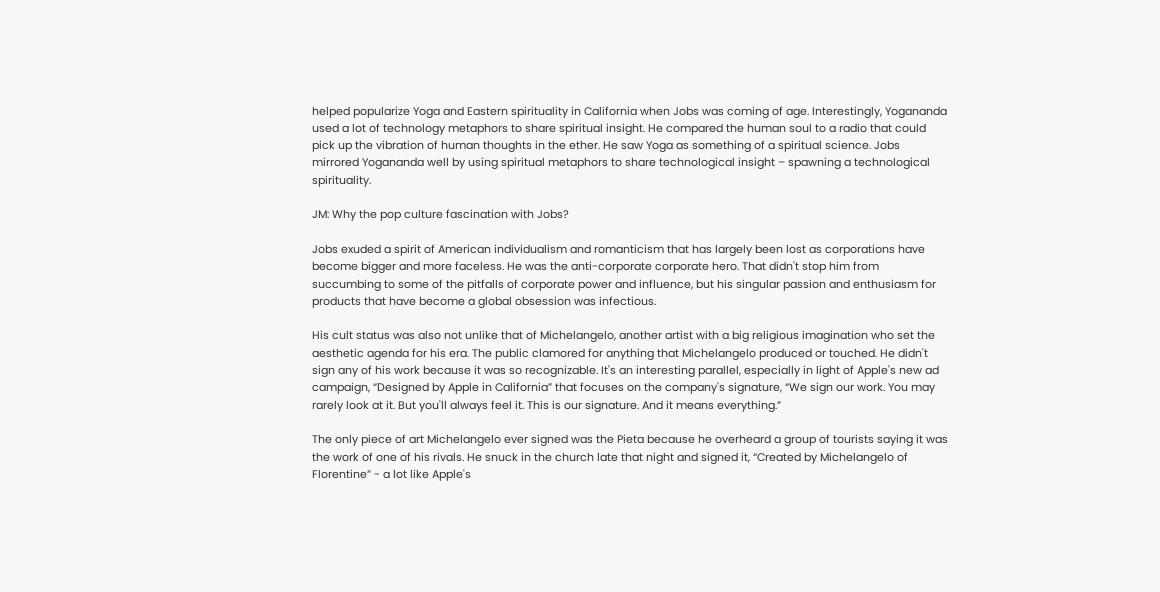helped popularize Yoga and Eastern spirituality in California when Jobs was coming of age. Interestingly, Yogananda used a lot of technology metaphors to share spiritual insight. He compared the human soul to a radio that could pick up the vibration of human thoughts in the ether. He saw Yoga as something of a spiritual science. Jobs mirrored Yogananda well by using spiritual metaphors to share technological insight – spawning a technological spirituality.

JM: Why the pop culture fascination with Jobs?

Jobs exuded a spirit of American individualism and romanticism that has largely been lost as corporations have become bigger and more faceless. He was the anti-corporate corporate hero. That didn't stop him from succumbing to some of the pitfalls of corporate power and influence, but his singular passion and enthusiasm for products that have become a global obsession was infectious.

His cult status was also not unlike that of Michelangelo, another artist with a big religious imagination who set the aesthetic agenda for his era. The public clamored for anything that Michelangelo produced or touched. He didn't sign any of his work because it was so recognizable. It's an interesting parallel, especially in light of Apple's new ad campaign, “Designed by Apple in California” that focuses on the company's signature, “We sign our work. You may rarely look at it. But you'll always feel it. This is our signature. And it means everything.”

The only piece of art Michelangelo ever signed was the Pieta because he overheard a group of tourists saying it was the work of one of his rivals. He snuck in the church late that night and signed it, “Created by Michelangelo of Florentine” - a lot like Apple's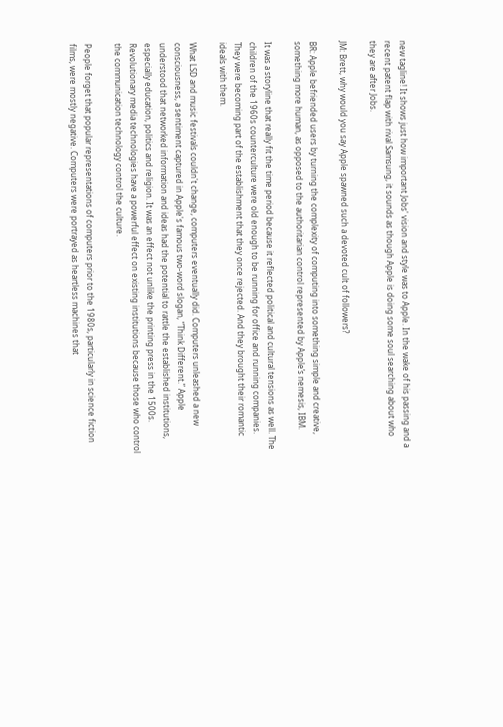new tagline! It shows just how important Jobs' vision and style was to Apple. In the wake of his passing and a recent patent flap with rival Samsung, it sounds as though Apple is doing some soul searching about who they are after Jobs.

JM: Brett, why would you say Apple spawned such a devoted cult of followers?

BR: Apple befriended users by turning the complexity of computing into something simple and creative, something more human, as opposed to the authoritarian control represented by Apple’s nemesis, IBM.

It was a storyline that really fit the time period because it reflected political and cultural tensions as well. The children of the 1960s counterculture were old enough to be running for office and running companies. They were becoming part of the establishment that they once rejected. And they brought their romantic ideals with them.

What LSD and music festivals couldn't change, computers eventually did. Computers unleashed a new consciousness, a sentiment captured in Apple's famous two-word slogan, “Think Different.” Apple understood that networked information and ideas had the potential to rattle the established institutions, especially education, politics and religion. It was an effect not unlike the printing press in the 1500s. Revolutionary media technologies have a powerful effect on existing institutions because those who control the communication technology control the culture.

People forget that popular representations of computers prior to the 1980s, particularly in science fiction films, were mostly negative. Computers were portrayed as heartless machines that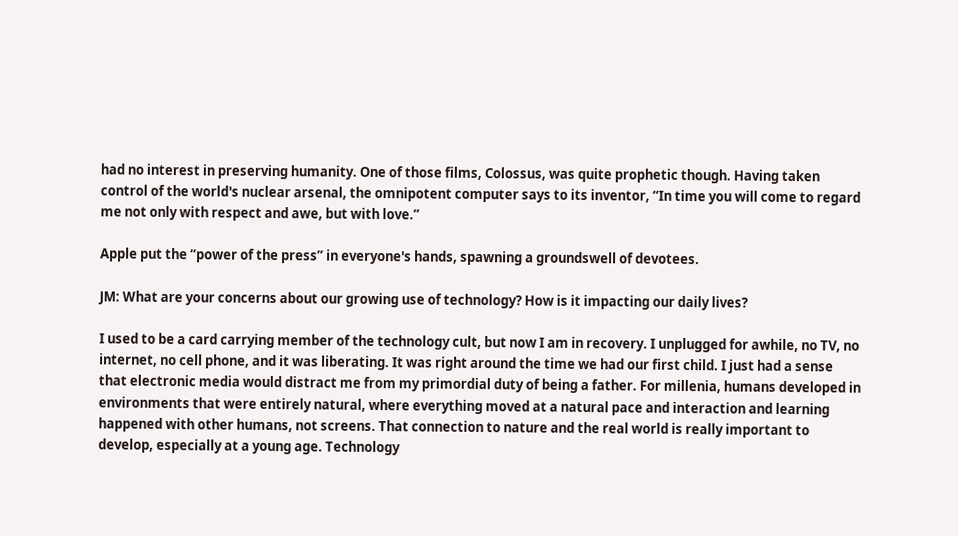had no interest in preserving humanity. One of those films, Colossus, was quite prophetic though. Having taken control of the world's nuclear arsenal, the omnipotent computer says to its inventor, “In time you will come to regard me not only with respect and awe, but with love.”

Apple put the “power of the press” in everyone's hands, spawning a groundswell of devotees.

JM: What are your concerns about our growing use of technology? How is it impacting our daily lives?

I used to be a card carrying member of the technology cult, but now I am in recovery. I unplugged for awhile, no TV, no internet, no cell phone, and it was liberating. It was right around the time we had our first child. I just had a sense that electronic media would distract me from my primordial duty of being a father. For millenia, humans developed in environments that were entirely natural, where everything moved at a natural pace and interaction and learning happened with other humans, not screens. That connection to nature and the real world is really important to develop, especially at a young age. Technology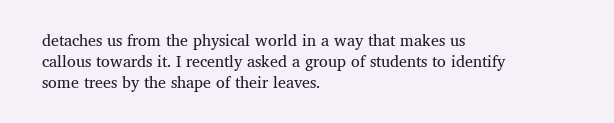detaches us from the physical world in a way that makes us callous towards it. I recently asked a group of students to identify some trees by the shape of their leaves.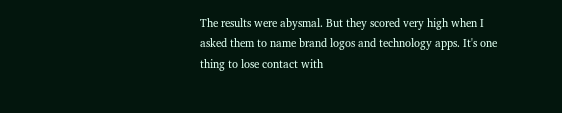The results were abysmal. But they scored very high when I asked them to name brand logos and technology apps. It's one thing to lose contact with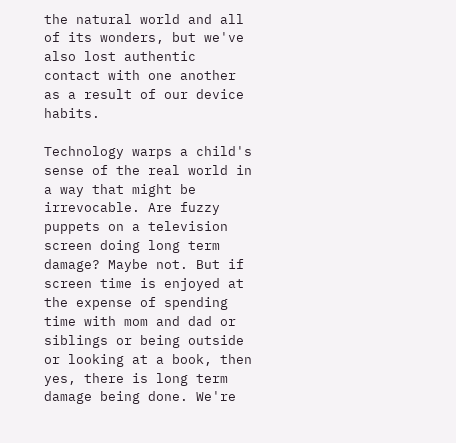the natural world and all of its wonders, but we've also lost authentic contact with one another as a result of our device habits.

Technology warps a child's sense of the real world in a way that might be irrevocable. Are fuzzy puppets on a television screen doing long term damage? Maybe not. But if screen time is enjoyed at the expense of spending time with mom and dad or siblings or being outside or looking at a book, then yes, there is long term damage being done. We're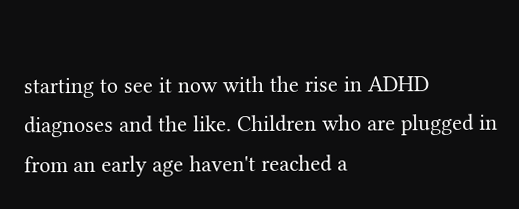starting to see it now with the rise in ADHD diagnoses and the like. Children who are plugged in from an early age haven't reached a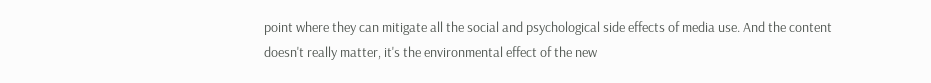point where they can mitigate all the social and psychological side effects of media use. And the content doesn't really matter, it's the environmental effect of the new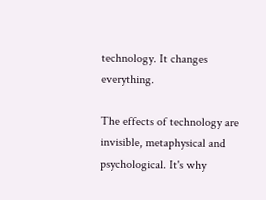technology. It changes everything.

The effects of technology are invisible, metaphysical and psychological. It's why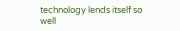technology lends itself so well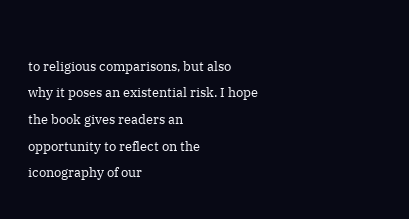to religious comparisons, but also why it poses an existential risk. I hope the book gives readers an opportunity to reflect on the iconography of our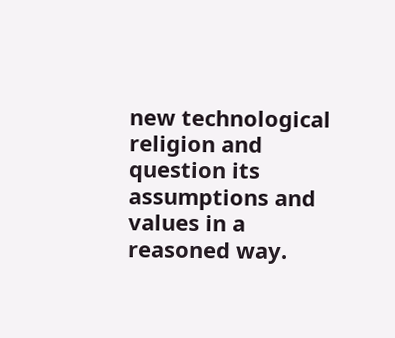new technological religion and question its assumptions and values in a reasoned way.